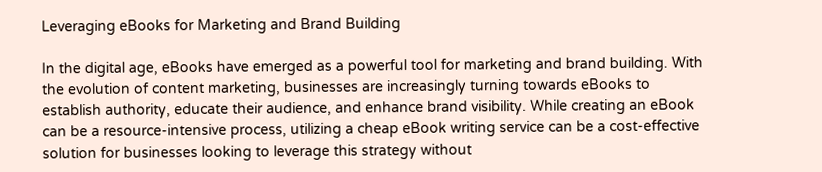Leveraging eBooks for Marketing and Brand Building

In the digital age, eBooks have emerged as a powerful tool for marketing and brand building. With the evolution of content marketing, businesses are increasingly turning towards eBooks to establish authority, educate their audience, and enhance brand visibility. While creating an eBook can be a resource-intensive process, utilizing a cheap eBook writing service can be a cost-effective solution for businesses looking to leverage this strategy without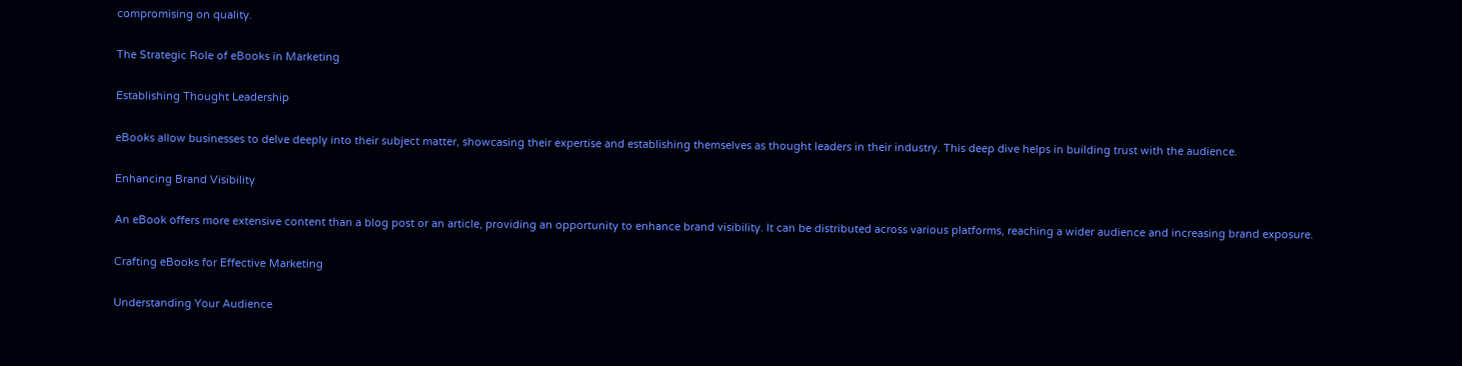compromising on quality.

The Strategic Role of eBooks in Marketing

Establishing Thought Leadership

eBooks allow businesses to delve deeply into their subject matter, showcasing their expertise and establishing themselves as thought leaders in their industry. This deep dive helps in building trust with the audience.

Enhancing Brand Visibility

An eBook offers more extensive content than a blog post or an article, providing an opportunity to enhance brand visibility. It can be distributed across various platforms, reaching a wider audience and increasing brand exposure.

Crafting eBooks for Effective Marketing

Understanding Your Audience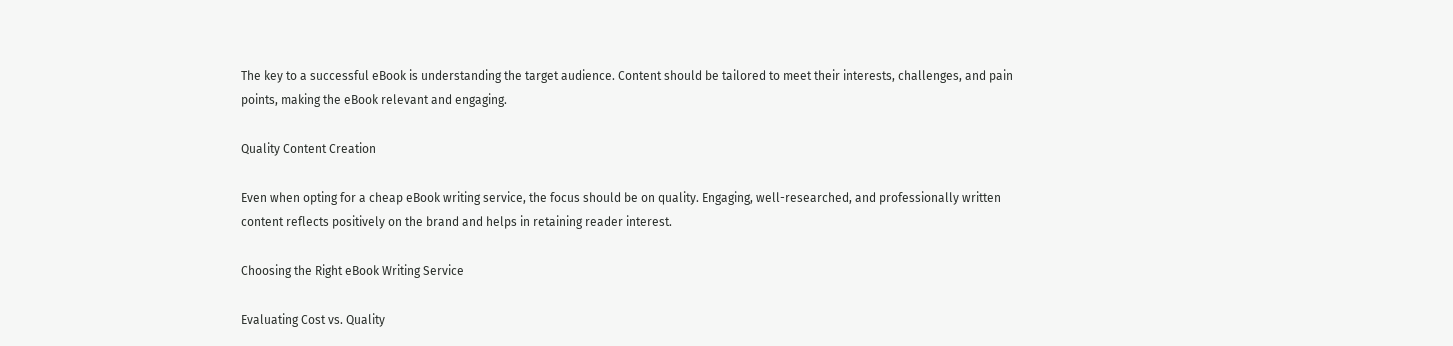The key to a successful eBook is understanding the target audience. Content should be tailored to meet their interests, challenges, and pain points, making the eBook relevant and engaging.

Quality Content Creation

Even when opting for a cheap eBook writing service, the focus should be on quality. Engaging, well-researched, and professionally written content reflects positively on the brand and helps in retaining reader interest.

Choosing the Right eBook Writing Service

Evaluating Cost vs. Quality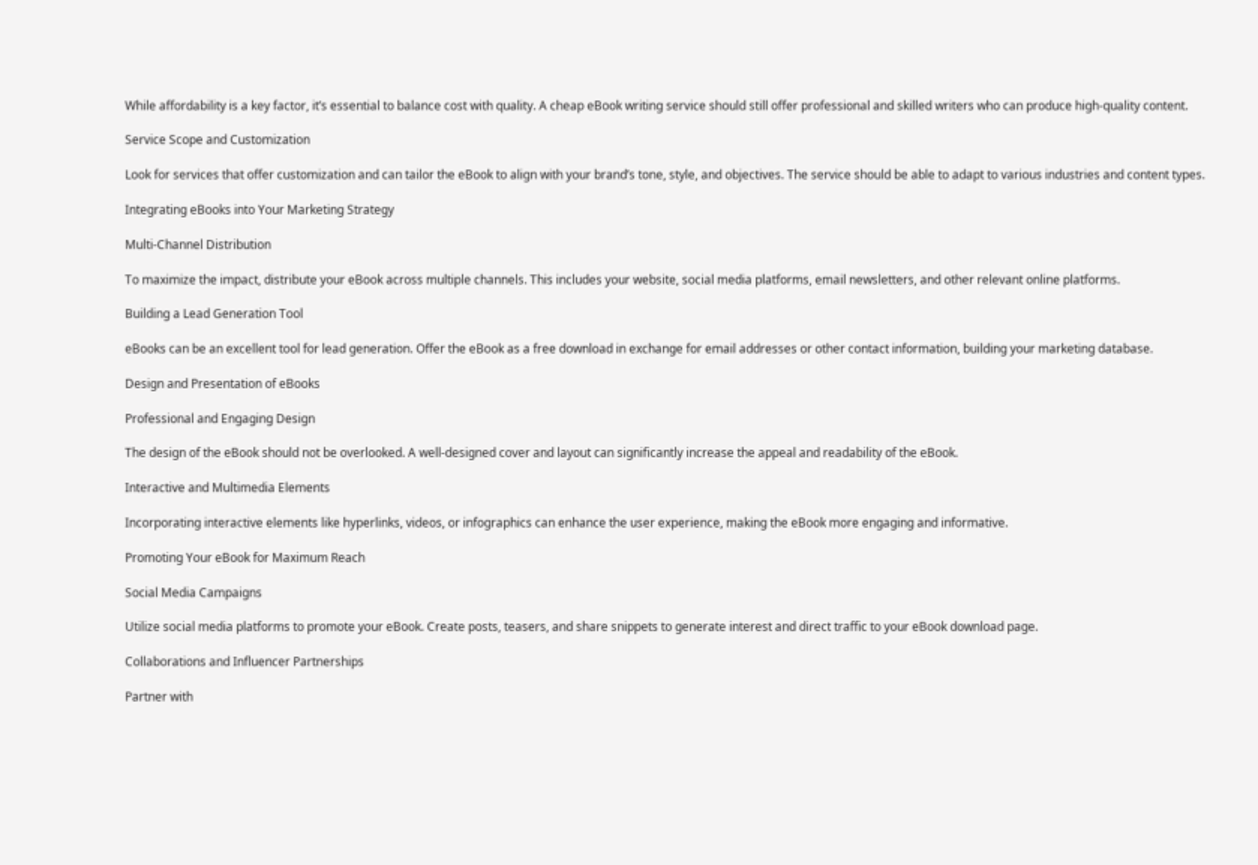While affordability is a key factor, it’s essential to balance cost with quality. A cheap eBook writing service should still offer professional and skilled writers who can produce high-quality content.

Service Scope and Customization

Look for services that offer customization and can tailor the eBook to align with your brand’s tone, style, and objectives. The service should be able to adapt to various industries and content types.

Integrating eBooks into Your Marketing Strategy

Multi-Channel Distribution

To maximize the impact, distribute your eBook across multiple channels. This includes your website, social media platforms, email newsletters, and other relevant online platforms.

Building a Lead Generation Tool

eBooks can be an excellent tool for lead generation. Offer the eBook as a free download in exchange for email addresses or other contact information, building your marketing database.

Design and Presentation of eBooks

Professional and Engaging Design

The design of the eBook should not be overlooked. A well-designed cover and layout can significantly increase the appeal and readability of the eBook.

Interactive and Multimedia Elements

Incorporating interactive elements like hyperlinks, videos, or infographics can enhance the user experience, making the eBook more engaging and informative.

Promoting Your eBook for Maximum Reach

Social Media Campaigns

Utilize social media platforms to promote your eBook. Create posts, teasers, and share snippets to generate interest and direct traffic to your eBook download page.

Collaborations and Influencer Partnerships

Partner with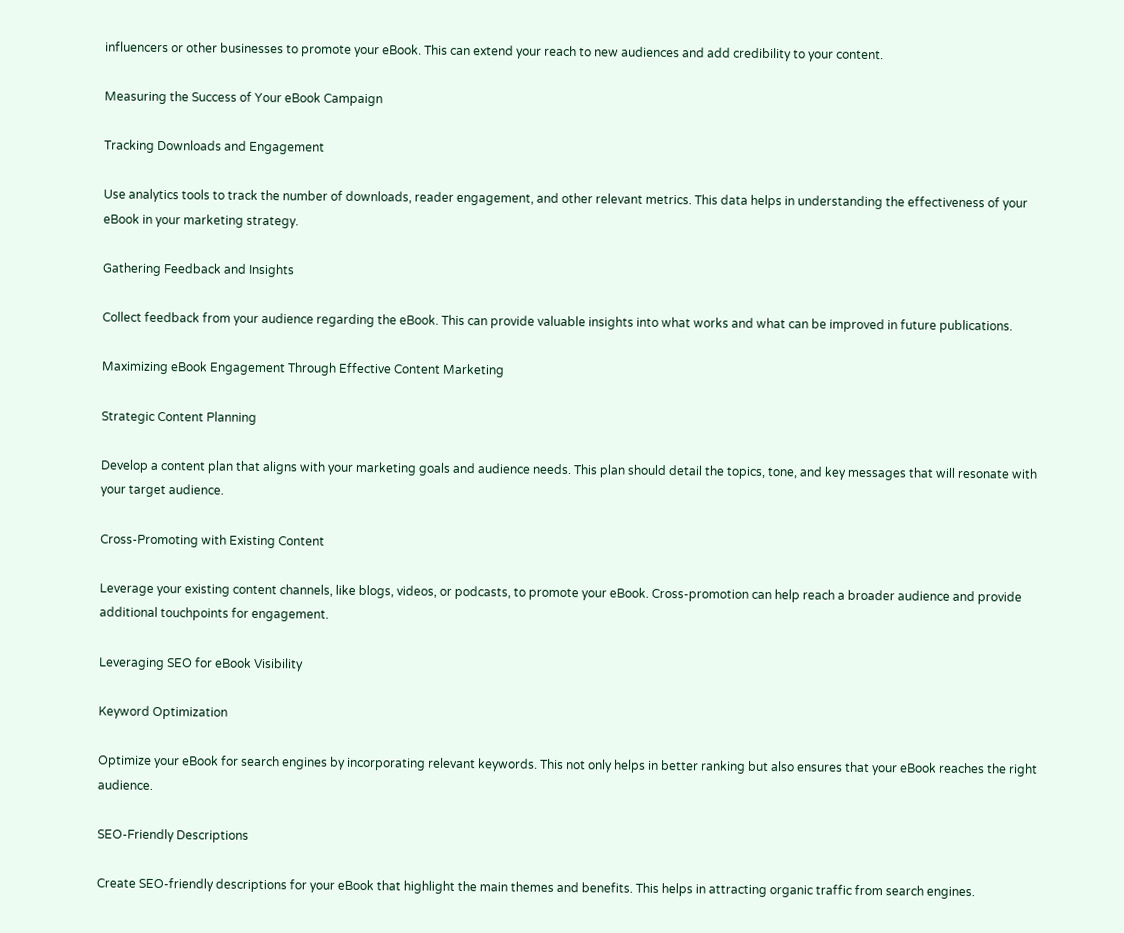influencers or other businesses to promote your eBook. This can extend your reach to new audiences and add credibility to your content.

Measuring the Success of Your eBook Campaign

Tracking Downloads and Engagement

Use analytics tools to track the number of downloads, reader engagement, and other relevant metrics. This data helps in understanding the effectiveness of your eBook in your marketing strategy.

Gathering Feedback and Insights

Collect feedback from your audience regarding the eBook. This can provide valuable insights into what works and what can be improved in future publications.

Maximizing eBook Engagement Through Effective Content Marketing

Strategic Content Planning

Develop a content plan that aligns with your marketing goals and audience needs. This plan should detail the topics, tone, and key messages that will resonate with your target audience.

Cross-Promoting with Existing Content

Leverage your existing content channels, like blogs, videos, or podcasts, to promote your eBook. Cross-promotion can help reach a broader audience and provide additional touchpoints for engagement.

Leveraging SEO for eBook Visibility

Keyword Optimization

Optimize your eBook for search engines by incorporating relevant keywords. This not only helps in better ranking but also ensures that your eBook reaches the right audience.

SEO-Friendly Descriptions

Create SEO-friendly descriptions for your eBook that highlight the main themes and benefits. This helps in attracting organic traffic from search engines.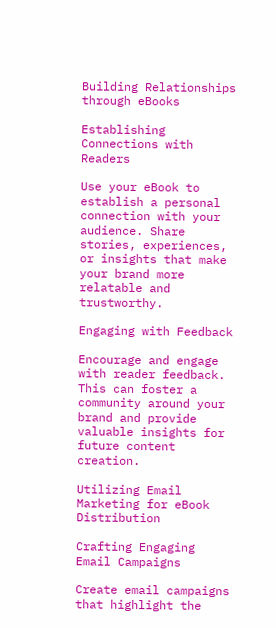Building Relationships through eBooks

Establishing Connections with Readers

Use your eBook to establish a personal connection with your audience. Share stories, experiences, or insights that make your brand more relatable and trustworthy.

Engaging with Feedback

Encourage and engage with reader feedback. This can foster a community around your brand and provide valuable insights for future content creation.

Utilizing Email Marketing for eBook Distribution

Crafting Engaging Email Campaigns

Create email campaigns that highlight the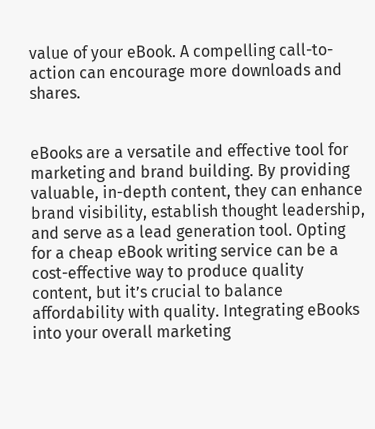value of your eBook. A compelling call-to-action can encourage more downloads and shares.


eBooks are a versatile and effective tool for marketing and brand building. By providing valuable, in-depth content, they can enhance brand visibility, establish thought leadership, and serve as a lead generation tool. Opting for a cheap eBook writing service can be a cost-effective way to produce quality content, but it’s crucial to balance affordability with quality. Integrating eBooks into your overall marketing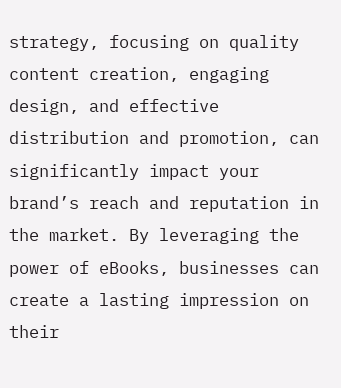strategy, focusing on quality content creation, engaging design, and effective distribution and promotion, can significantly impact your brand’s reach and reputation in the market. By leveraging the power of eBooks, businesses can create a lasting impression on their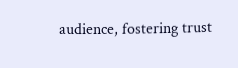audience, fostering trust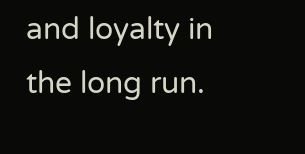and loyalty in the long run.